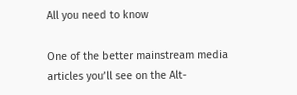All you need to know

One of the better mainstream media articles you’ll see on the Alt-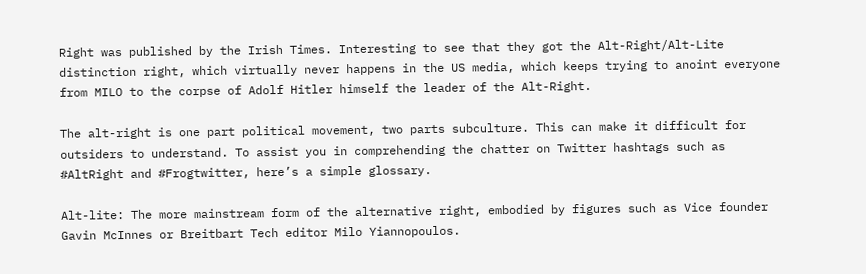Right was published by the Irish Times. Interesting to see that they got the Alt-Right/Alt-Lite distinction right, which virtually never happens in the US media, which keeps trying to anoint everyone from MILO to the corpse of Adolf Hitler himself the leader of the Alt-Right.

The alt-right is one part political movement, two parts subculture. This can make it difficult for outsiders to understand. To assist you in comprehending the chatter on Twitter hashtags such as #AltRight and #Frogtwitter, here’s a simple glossary.

Alt-lite: The more mainstream form of the alternative right, embodied by figures such as Vice founder Gavin McInnes or Breitbart Tech editor Milo Yiannopoulos.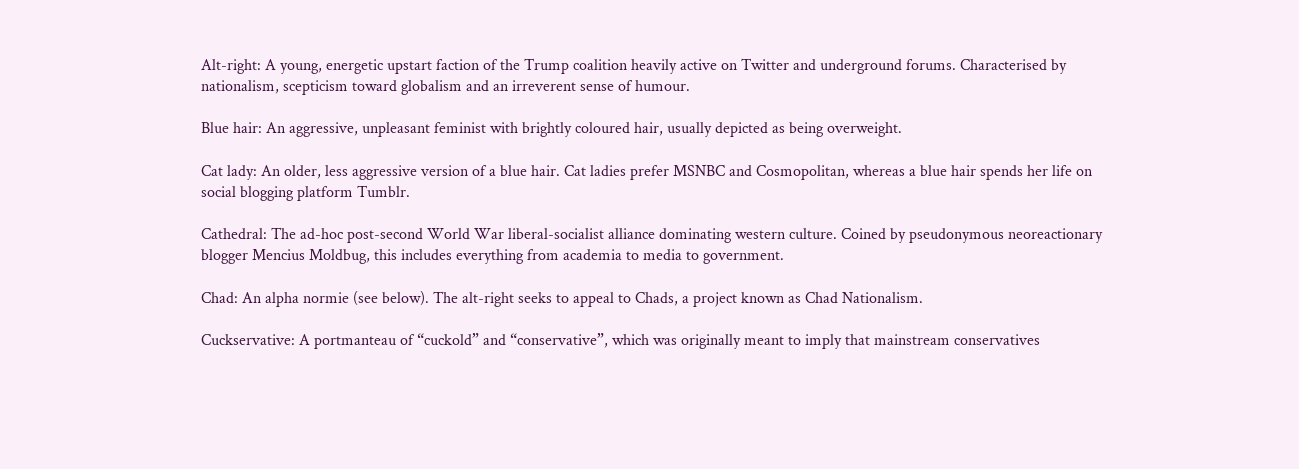Alt-right: A young, energetic upstart faction of the Trump coalition heavily active on Twitter and underground forums. Characterised by nationalism, scepticism toward globalism and an irreverent sense of humour.

Blue hair: An aggressive, unpleasant feminist with brightly coloured hair, usually depicted as being overweight.

Cat lady: An older, less aggressive version of a blue hair. Cat ladies prefer MSNBC and Cosmopolitan, whereas a blue hair spends her life on social blogging platform Tumblr.

Cathedral: The ad-hoc post-second World War liberal-socialist alliance dominating western culture. Coined by pseudonymous neoreactionary blogger Mencius Moldbug, this includes everything from academia to media to government.

Chad: An alpha normie (see below). The alt-right seeks to appeal to Chads, a project known as Chad Nationalism.

Cuckservative: A portmanteau of “cuckold” and “conservative”, which was originally meant to imply that mainstream conservatives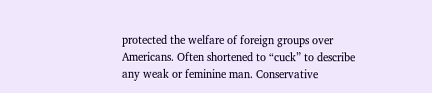protected the welfare of foreign groups over Americans. Often shortened to “cuck” to describe any weak or feminine man. Conservative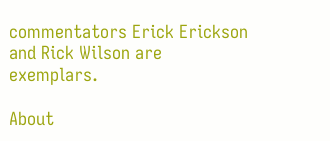commentators Erick Erickson and Rick Wilson are exemplars.

About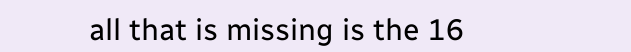all that is missing is the 16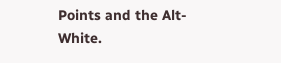Points and the Alt-White.